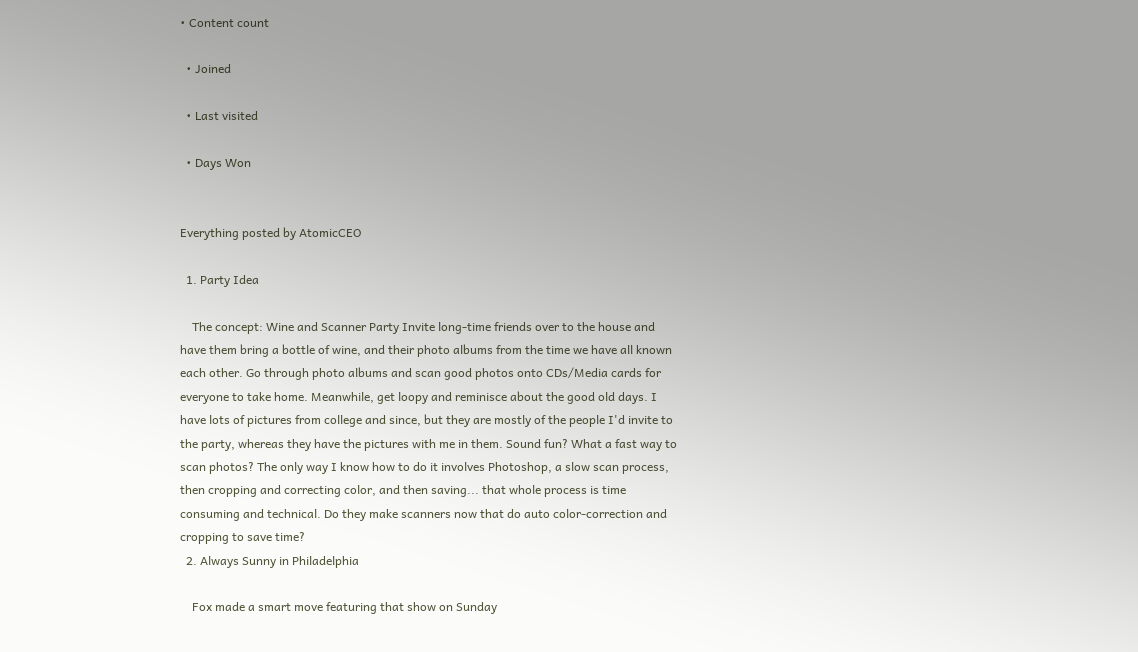• Content count

  • Joined

  • Last visited

  • Days Won


Everything posted by AtomicCEO

  1. Party Idea

    The concept: Wine and Scanner Party Invite long-time friends over to the house and have them bring a bottle of wine, and their photo albums from the time we have all known each other. Go through photo albums and scan good photos onto CDs/Media cards for everyone to take home. Meanwhile, get loopy and reminisce about the good old days. I have lots of pictures from college and since, but they are mostly of the people I'd invite to the party, whereas they have the pictures with me in them. Sound fun? What a fast way to scan photos? The only way I know how to do it involves Photoshop, a slow scan process, then cropping and correcting color, and then saving... that whole process is time consuming and technical. Do they make scanners now that do auto color-correction and cropping to save time?
  2. Always Sunny in Philadelphia

    Fox made a smart move featuring that show on Sunday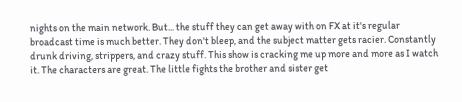nights on the main network. But... the stuff they can get away with on FX at it's regular broadcast time is much better. They don't bleep, and the subject matter gets racier. Constantly drunk driving, strippers, and crazy stuff. This show is cracking me up more and more as I watch it. The characters are great. The little fights the brother and sister get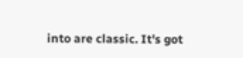into are classic. It's got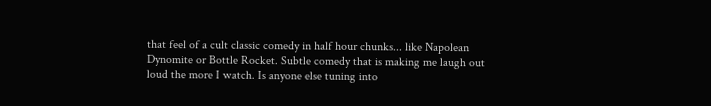that feel of a cult classic comedy in half hour chunks... like Napolean Dynomite or Bottle Rocket. Subtle comedy that is making me laugh out loud the more I watch. Is anyone else tuning into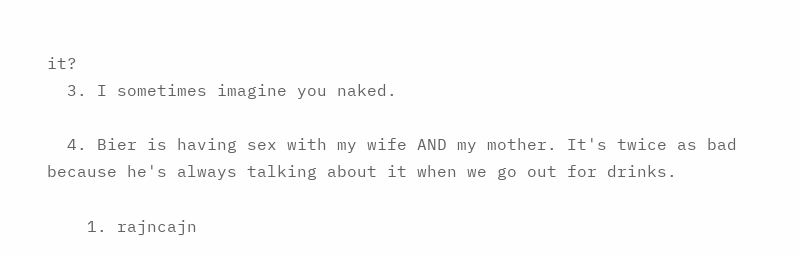it?
  3. I sometimes imagine you naked.

  4. Bier is having sex with my wife AND my mother. It's twice as bad because he's always talking about it when we go out for drinks.

    1. rajncajn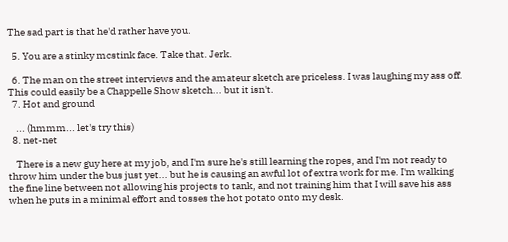The sad part is that he'd rather have you.

  5. You are a stinky mcstink face. Take that. Jerk.

  6. The man on the street interviews and the amateur sketch are priceless. I was laughing my ass off. This could easily be a Chappelle Show sketch... but it isn't.
  7. Hot and ground

    ... (hmmm... let's try this)
  8. net-net

    There is a new guy here at my job, and I'm sure he's still learning the ropes, and I'm not ready to throw him under the bus just yet... but he is causing an awful lot of extra work for me. I'm walking the fine line between not allowing his projects to tank, and not training him that I will save his ass when he puts in a minimal effort and tosses the hot potato onto my desk.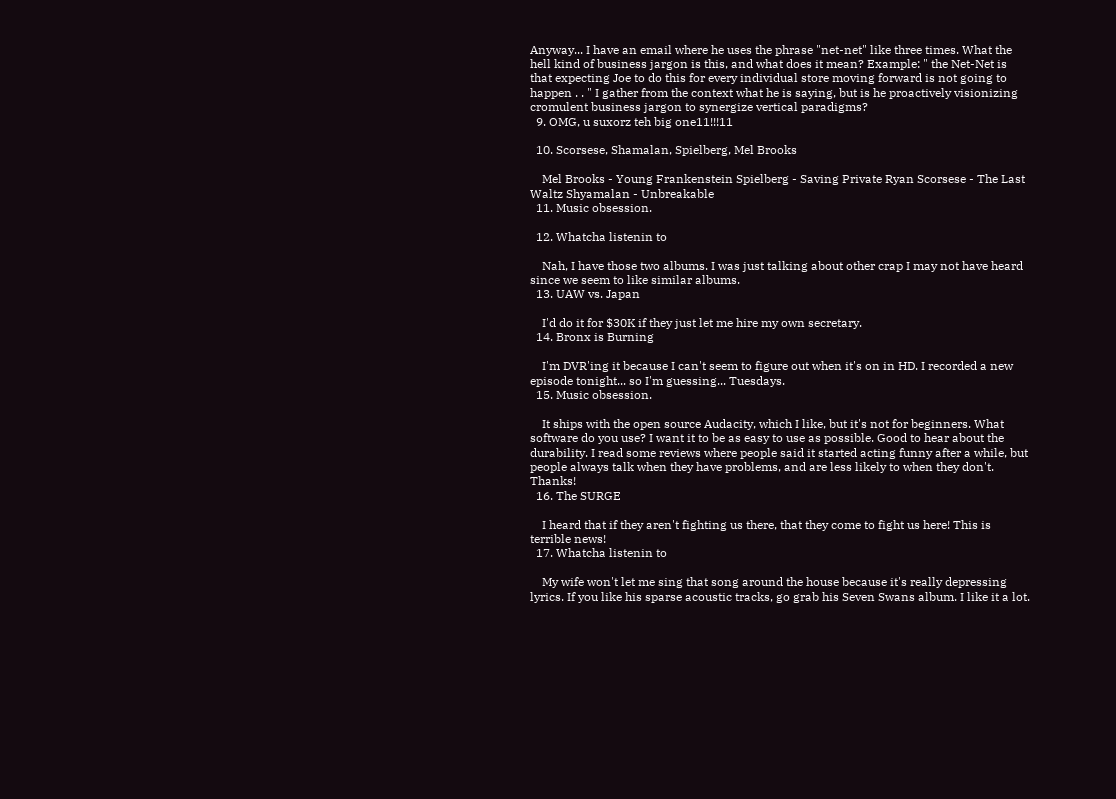Anyway... I have an email where he uses the phrase "net-net" like three times. What the hell kind of business jargon is this, and what does it mean? Example: " the Net-Net is that expecting Joe to do this for every individual store moving forward is not going to happen . . " I gather from the context what he is saying, but is he proactively visionizing cromulent business jargon to synergize vertical paradigms?
  9. OMG, u suxorz teh big one11!!!11

  10. Scorsese, Shamalan, Spielberg, Mel Brooks

    Mel Brooks - Young Frankenstein Spielberg - Saving Private Ryan Scorsese - The Last Waltz Shyamalan - Unbreakable
  11. Music obsession.

  12. Whatcha listenin to

    Nah, I have those two albums. I was just talking about other crap I may not have heard since we seem to like similar albums.
  13. UAW vs. Japan

    I'd do it for $30K if they just let me hire my own secretary.
  14. Bronx is Burning

    I'm DVR'ing it because I can't seem to figure out when it's on in HD. I recorded a new episode tonight... so I'm guessing... Tuesdays.
  15. Music obsession.

    It ships with the open source Audacity, which I like, but it's not for beginners. What software do you use? I want it to be as easy to use as possible. Good to hear about the durability. I read some reviews where people said it started acting funny after a while, but people always talk when they have problems, and are less likely to when they don't. Thanks!
  16. The SURGE

    I heard that if they aren't fighting us there, that they come to fight us here! This is terrible news!
  17. Whatcha listenin to

    My wife won't let me sing that song around the house because it's really depressing lyrics. If you like his sparse acoustic tracks, go grab his Seven Swans album. I like it a lot.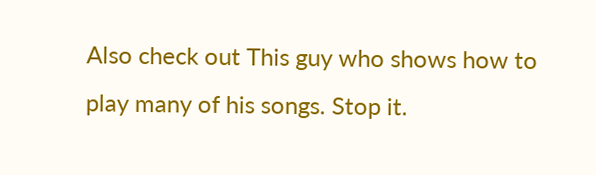Also check out This guy who shows how to play many of his songs. Stop it.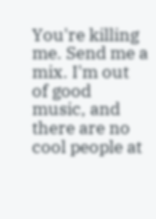You're killing me. Send me a mix. I'm out of good music, and there are no cool people at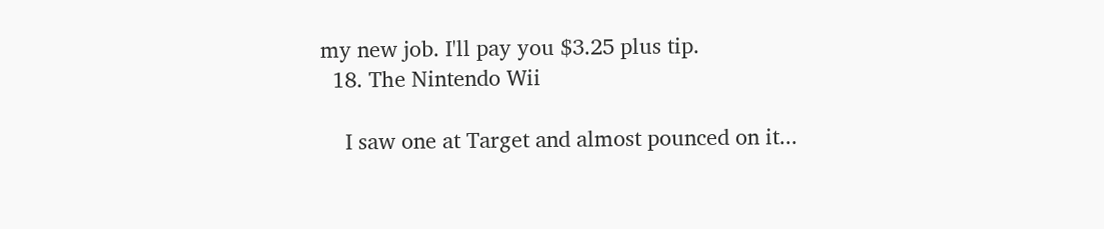my new job. I'll pay you $3.25 plus tip.
  18. The Nintendo Wii

    I saw one at Target and almost pounced on it...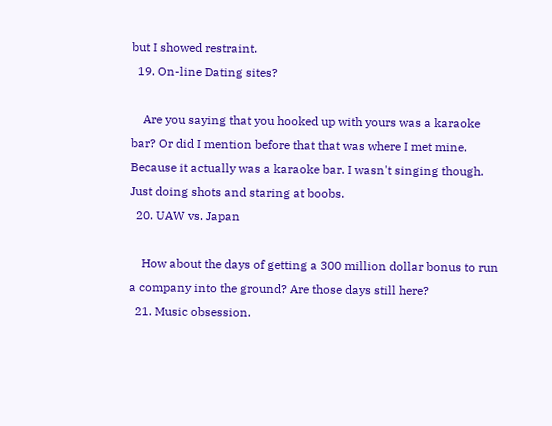but I showed restraint.
  19. On-line Dating sites?

    Are you saying that you hooked up with yours was a karaoke bar? Or did I mention before that that was where I met mine. Because it actually was a karaoke bar. I wasn't singing though. Just doing shots and staring at boobs.
  20. UAW vs. Japan

    How about the days of getting a 300 million dollar bonus to run a company into the ground? Are those days still here?
  21. Music obsession.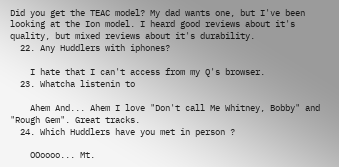Did you get the TEAC model? My dad wants one, but I've been looking at the Ion model. I heard good reviews about it's quality, but mixed reviews about it's durability.
  22. Any Huddlers with iphones?

    I hate that I can't access from my Q's browser.
  23. Whatcha listenin to

    Ahem And... Ahem I love "Don't call Me Whitney, Bobby" and "Rough Gem". Great tracks.
  24. Which Huddlers have you met in person ?

    OOoooo... Mt.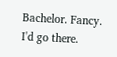Bachelor. Fancy. I'd go there.